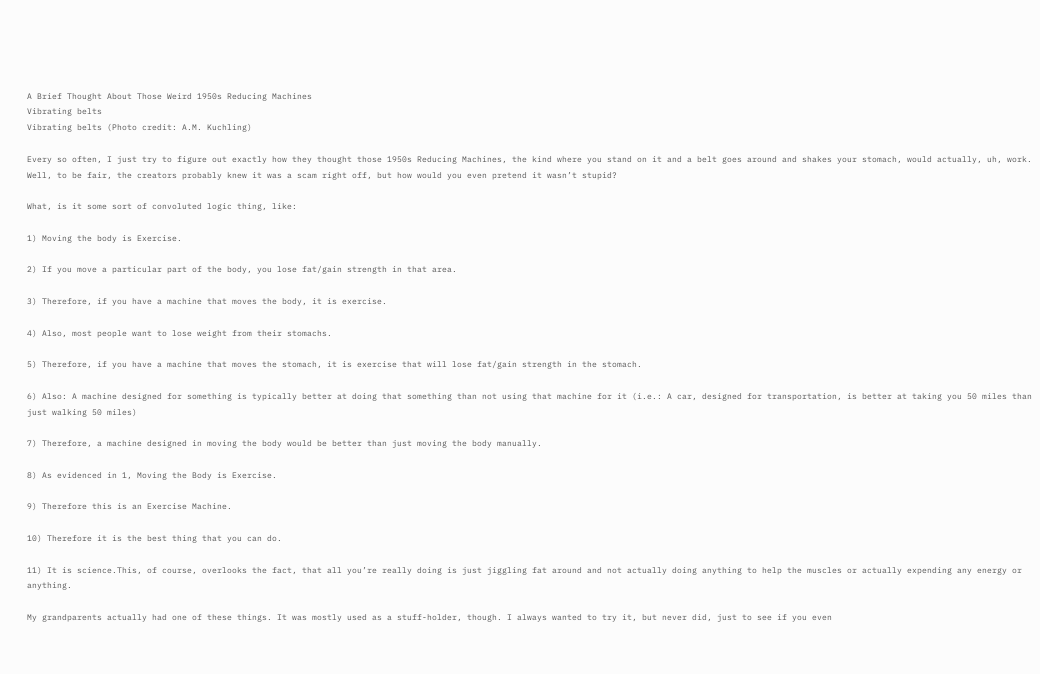A Brief Thought About Those Weird 1950s Reducing Machines
Vibrating belts
Vibrating belts (Photo credit: A.M. Kuchling)

Every so often, I just try to figure out exactly how they thought those 1950s Reducing Machines, the kind where you stand on it and a belt goes around and shakes your stomach, would actually, uh, work. Well, to be fair, the creators probably knew it was a scam right off, but how would you even pretend it wasn’t stupid?

What, is it some sort of convoluted logic thing, like:

1) Moving the body is Exercise.

2) If you move a particular part of the body, you lose fat/gain strength in that area.

3) Therefore, if you have a machine that moves the body, it is exercise.

4) Also, most people want to lose weight from their stomachs.

5) Therefore, if you have a machine that moves the stomach, it is exercise that will lose fat/gain strength in the stomach.

6) Also: A machine designed for something is typically better at doing that something than not using that machine for it (i.e.: A car, designed for transportation, is better at taking you 50 miles than just walking 50 miles)

7) Therefore, a machine designed in moving the body would be better than just moving the body manually.

8) As evidenced in 1, Moving the Body is Exercise.

9) Therefore this is an Exercise Machine.

10) Therefore it is the best thing that you can do.

11) It is science.This, of course, overlooks the fact, that all you’re really doing is just jiggling fat around and not actually doing anything to help the muscles or actually expending any energy or anything.

My grandparents actually had one of these things. It was mostly used as a stuff-holder, though. I always wanted to try it, but never did, just to see if you even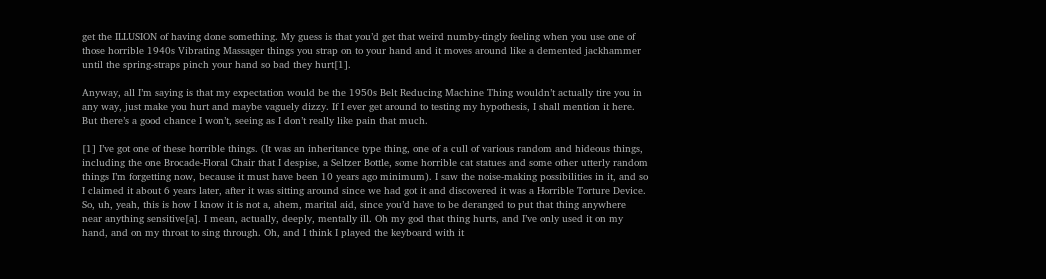get the ILLUSION of having done something. My guess is that you’d get that weird numby-tingly feeling when you use one of those horrible 1940s Vibrating Massager things you strap on to your hand and it moves around like a demented jackhammer until the spring-straps pinch your hand so bad they hurt[1].

Anyway, all I’m saying is that my expectation would be the 1950s Belt Reducing Machine Thing wouldn’t actually tire you in any way, just make you hurt and maybe vaguely dizzy. If I ever get around to testing my hypothesis, I shall mention it here. But there’s a good chance I won’t, seeing as I don’t really like pain that much.

[1] I’ve got one of these horrible things. (It was an inheritance type thing, one of a cull of various random and hideous things, including the one Brocade-Floral Chair that I despise, a Seltzer Bottle, some horrible cat statues and some other utterly random things I’m forgetting now, because it must have been 10 years ago minimum). I saw the noise-making possibilities in it, and so I claimed it about 6 years later, after it was sitting around since we had got it and discovered it was a Horrible Torture Device. So, uh, yeah, this is how I know it is not a, ahem, marital aid, since you’d have to be deranged to put that thing anywhere near anything sensitive[a]. I mean, actually, deeply, mentally ill. Oh my god that thing hurts, and I’ve only used it on my hand, and on my throat to sing through. Oh, and I think I played the keyboard with it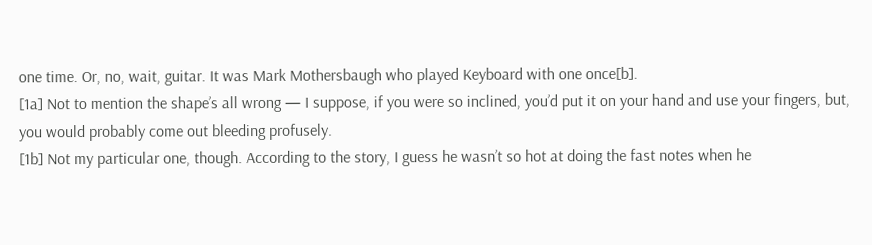one time. Or, no, wait, guitar. It was Mark Mothersbaugh who played Keyboard with one once[b].
[1a] Not to mention the shape’s all wrong — I suppose, if you were so inclined, you’d put it on your hand and use your fingers, but, you would probably come out bleeding profusely.
[1b] Not my particular one, though. According to the story, I guess he wasn’t so hot at doing the fast notes when he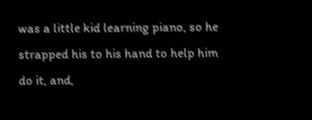was a little kid learning piano, so he strapped his to his hand to help him do it, and,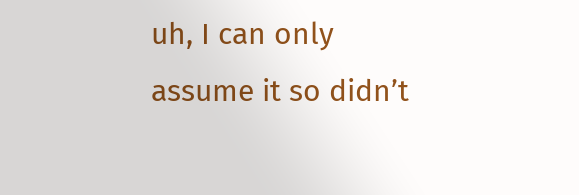uh, I can only assume it so didn’t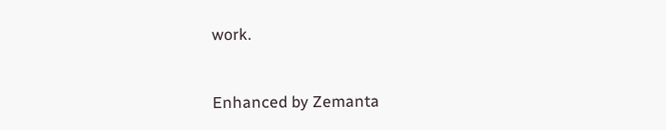work.


Enhanced by Zemanta